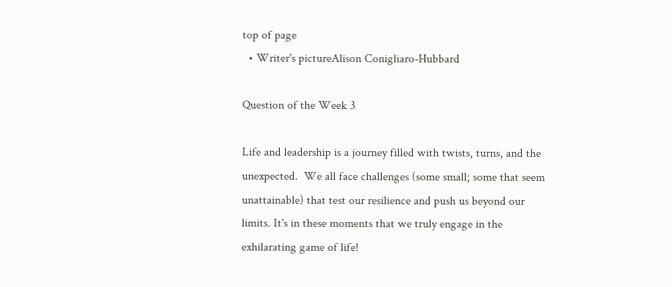top of page
  • Writer's pictureAlison Conigliaro-Hubbard

Question of the Week 3

Life and leadership is a journey filled with twists, turns, and the unexpected.  We all face challenges (some small; some that seem unattainable) that test our resilience and push us beyond our limits. It's in these moments that we truly engage in the exhilarating game of life!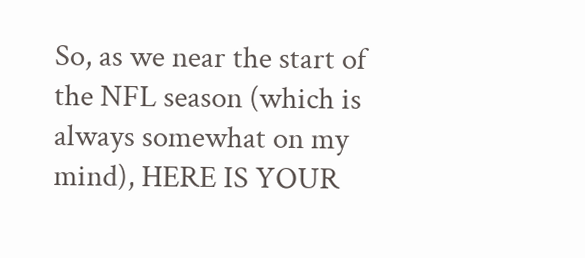So, as we near the start of the NFL season (which is always somewhat on my mind), HERE IS YOUR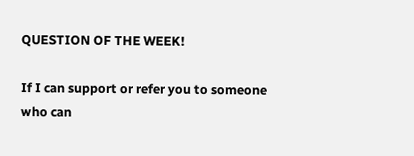QUESTION OF THE WEEK!

If I can support or refer you to someone who can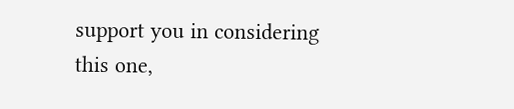support you in considering this one,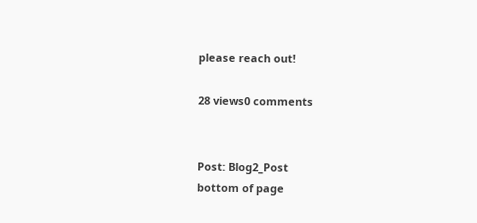please reach out!

28 views0 comments


Post: Blog2_Post
bottom of page